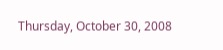Thursday, October 30, 2008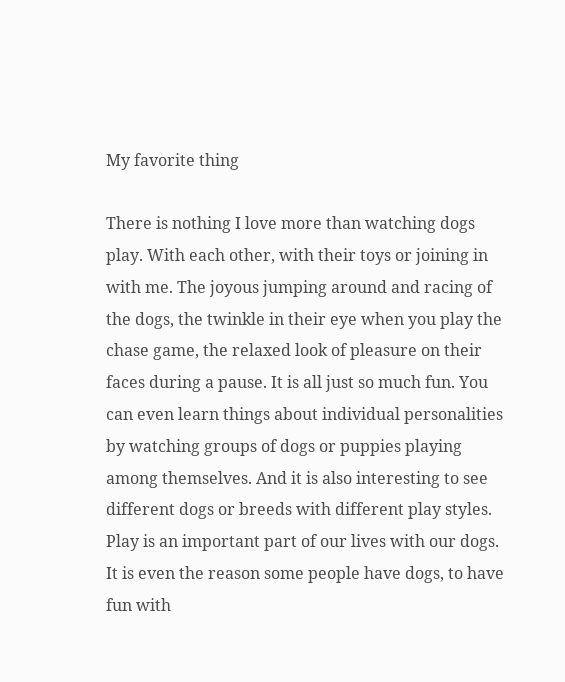My favorite thing

There is nothing I love more than watching dogs play. With each other, with their toys or joining in with me. The joyous jumping around and racing of the dogs, the twinkle in their eye when you play the chase game, the relaxed look of pleasure on their faces during a pause. It is all just so much fun. You can even learn things about individual personalities by watching groups of dogs or puppies playing among themselves. And it is also interesting to see different dogs or breeds with different play styles. Play is an important part of our lives with our dogs. It is even the reason some people have dogs, to have fun with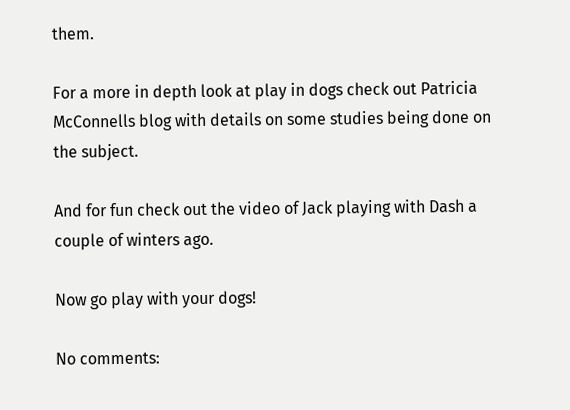them.

For a more in depth look at play in dogs check out Patricia McConnells blog with details on some studies being done on the subject.

And for fun check out the video of Jack playing with Dash a couple of winters ago.

Now go play with your dogs!

No comments: